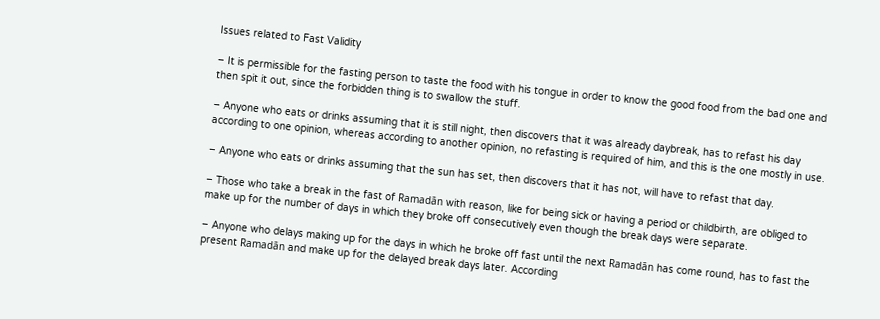Issues related to Fast Validity

– It is permissible for the fasting person to taste the food with his tongue in order to know the good food from the bad one and then spit it out, since the forbidden thing is to swallow the stuff.

– Anyone who eats or drinks assuming that it is still night, then discovers that it was already daybreak, has to refast his day according to one opinion, whereas according to another opinion, no refasting is required of him, and this is the one mostly in use.

– Anyone who eats or drinks assuming that the sun has set, then discovers that it has not, will have to refast that day.

– Those who take a break in the fast of Ramadān with reason, like for being sick or having a period or childbirth, are obliged to make up for the number of days in which they broke off consecutively even though the break days were separate.

– Anyone who delays making up for the days in which he broke off fast until the next Ramadān has come round, has to fast the present Ramadān and make up for the delayed break days later. According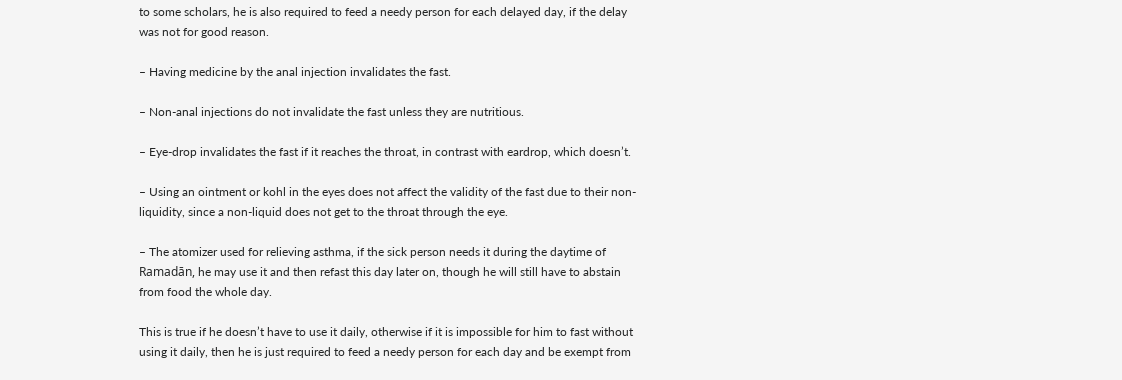to some scholars, he is also required to feed a needy person for each delayed day, if the delay was not for good reason.

– Having medicine by the anal injection invalidates the fast.

– Non-anal injections do not invalidate the fast unless they are nutritious.

– Eye-drop invalidates the fast if it reaches the throat, in contrast with eardrop, which doesn’t.

– Using an ointment or kohl in the eyes does not affect the validity of the fast due to their non-liquidity, since a non-liquid does not get to the throat through the eye.

– The atomizer used for relieving asthma, if the sick person needs it during the daytime of Ramadān, he may use it and then refast this day later on, though he will still have to abstain from food the whole day.

This is true if he doesn’t have to use it daily, otherwise if it is impossible for him to fast without using it daily, then he is just required to feed a needy person for each day and be exempt from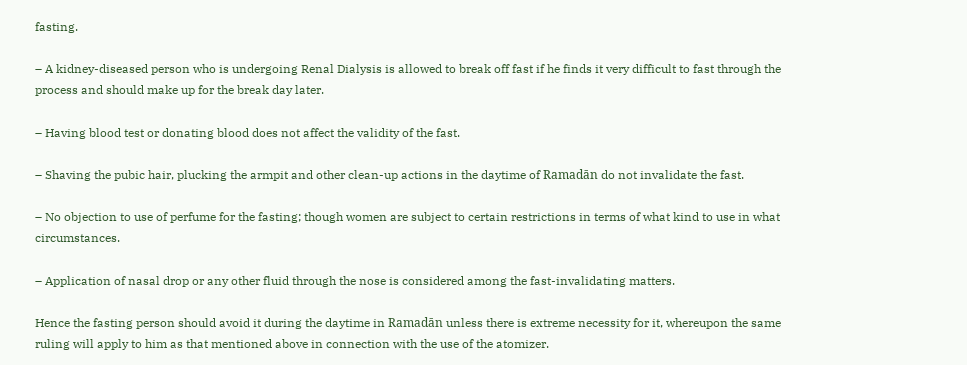fasting.

– A kidney-diseased person who is undergoing Renal Dialysis is allowed to break off fast if he finds it very difficult to fast through the process and should make up for the break day later.

– Having blood test or donating blood does not affect the validity of the fast.

– Shaving the pubic hair, plucking the armpit and other clean-up actions in the daytime of Ramadān do not invalidate the fast.

– No objection to use of perfume for the fasting; though women are subject to certain restrictions in terms of what kind to use in what circumstances.

– Application of nasal drop or any other fluid through the nose is considered among the fast-invalidating matters.

Hence the fasting person should avoid it during the daytime in Ramadān unless there is extreme necessity for it, whereupon the same ruling will apply to him as that mentioned above in connection with the use of the atomizer.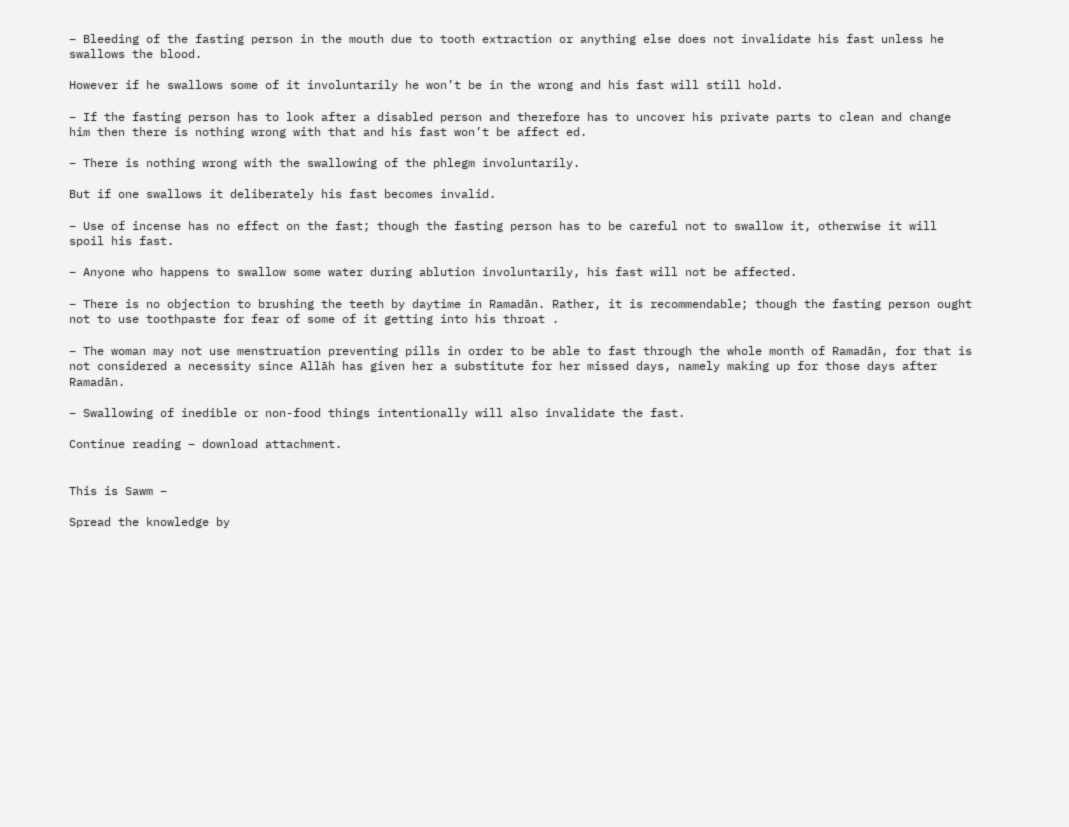– Bleeding of the fasting person in the mouth due to tooth extraction or anything else does not invalidate his fast unless he swallows the blood.

However if he swallows some of it involuntarily he won’t be in the wrong and his fast will still hold.

– If the fasting person has to look after a disabled person and therefore has to uncover his private parts to clean and change him then there is nothing wrong with that and his fast won’t be affect ed.

– There is nothing wrong with the swallowing of the phlegm involuntarily.

But if one swallows it deliberately his fast becomes invalid.

– Use of incense has no effect on the fast; though the fasting person has to be careful not to swallow it, otherwise it will spoil his fast.

– Anyone who happens to swallow some water during ablution involuntarily, his fast will not be affected.

– There is no objection to brushing the teeth by daytime in Ramadān. Rather, it is recommendable; though the fasting person ought not to use toothpaste for fear of some of it getting into his throat .

– The woman may not use menstruation preventing pills in order to be able to fast through the whole month of Ramadān, for that is not considered a necessity since Allāh has given her a substitute for her missed days, namely making up for those days after Ramadān.

– Swallowing of inedible or non-food things intentionally will also invalidate the fast.

Continue reading – download attachment.


This is Sawm –

Spread the knowledge by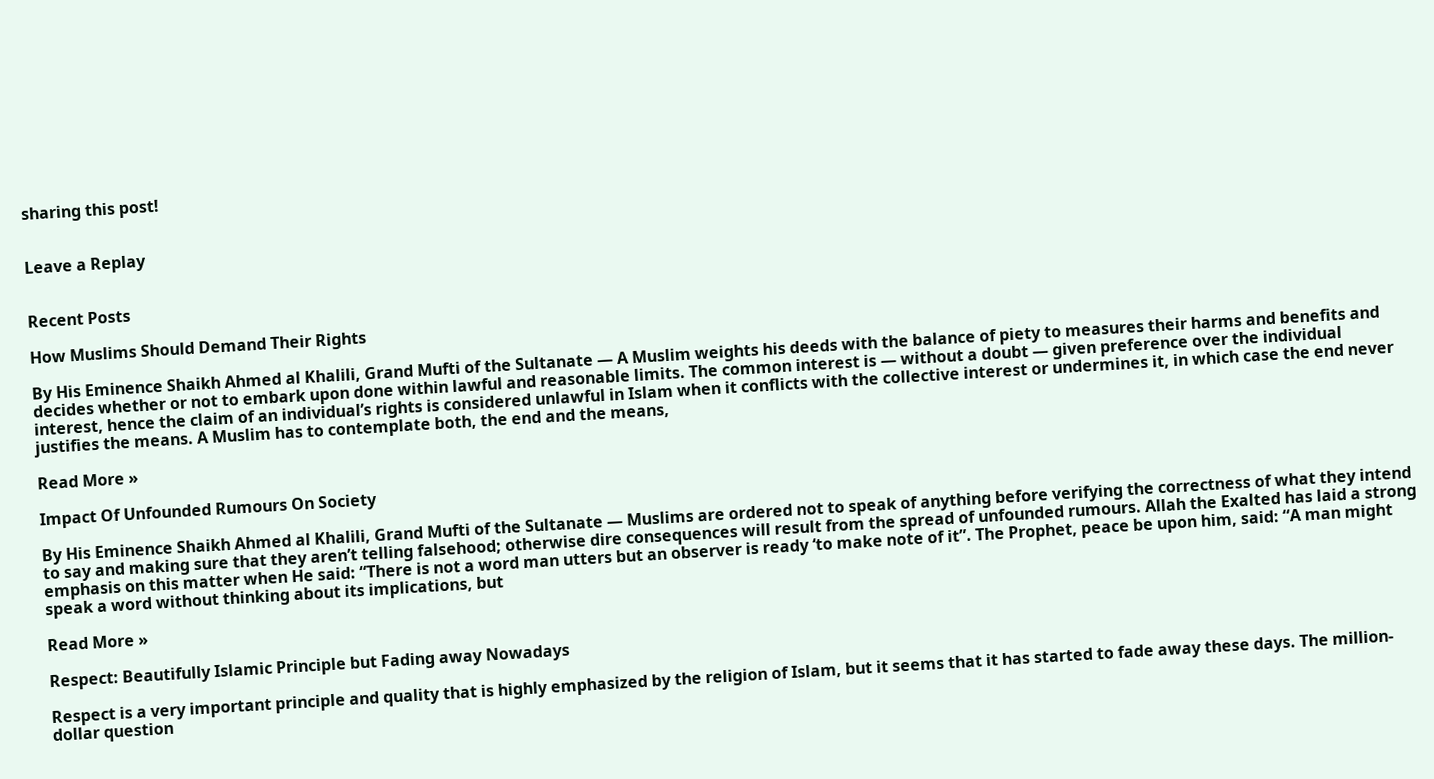sharing this post!


Leave a Replay


Recent Posts

How Muslims Should Demand Their Rights

By His Eminence Shaikh Ahmed al Khalili, Grand Mufti of the Sultanate — A Muslim weights his deeds with the balance of piety to measures their harms and benefits and decides whether or not to embark upon done within lawful and reasonable limits. The common interest is — without a doubt — given preference over the individual interest, hence the claim of an individual’s rights is considered unlawful in Islam when it conflicts with the collective interest or undermines it, in which case the end never justifies the means. A Muslim has to contemplate both, the end and the means,

Read More »

Impact Of Unfounded Rumours On Society

By His Eminence Shaikh Ahmed al Khalili, Grand Mufti of the Sultanate — Muslims are ordered not to speak of anything before verifying the correctness of what they intend to say and making sure that they aren’t telling falsehood; otherwise dire consequences will result from the spread of unfounded rumours. Allah the Exalted has laid a strong emphasis on this matter when He said: “There is not a word man utters but an observer is ready ‘to make note of it”. The Prophet, peace be upon him, said: “A man might speak a word without thinking about its implications, but

Read More »

Respect: Beautifully Islamic Principle but Fading away Nowadays

Respect is a very important principle and quality that is highly emphasized by the religion of Islam, but it seems that it has started to fade away these days. The million-dollar question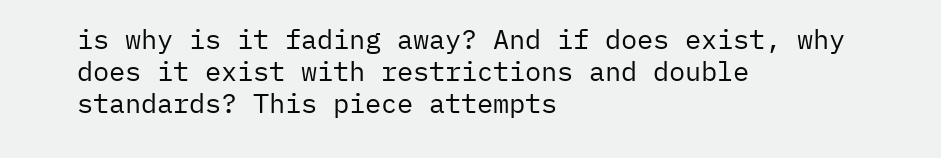is why is it fading away? And if does exist, why does it exist with restrictions and double standards? This piece attempts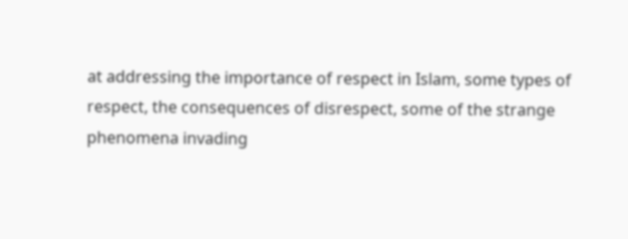at addressing the importance of respect in Islam, some types of respect, the consequences of disrespect, some of the strange phenomena invading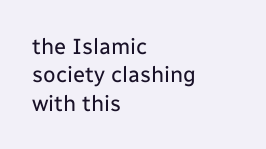the Islamic society clashing with this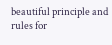beautiful principle and rules for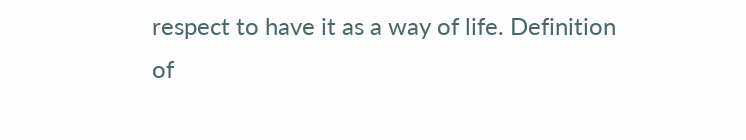respect to have it as a way of life. Definition of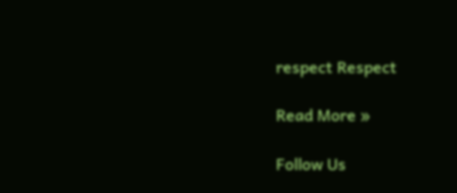respect Respect

Read More »

Follow Us